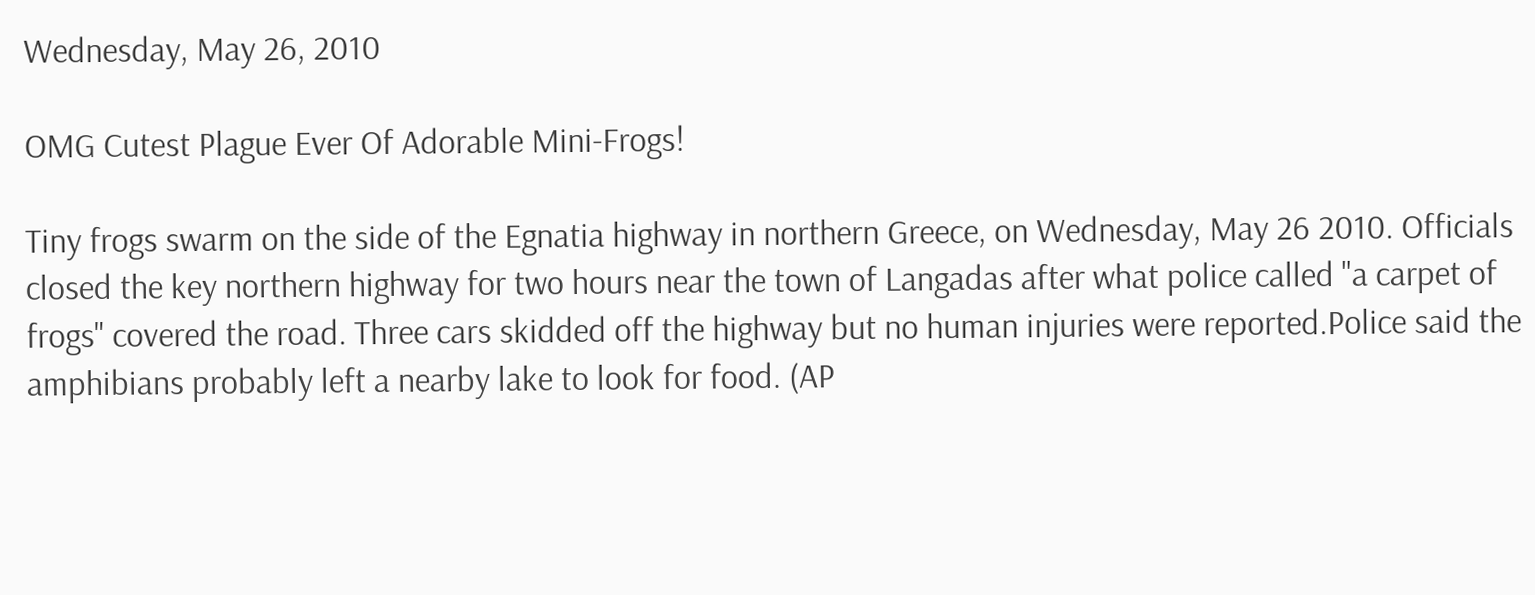Wednesday, May 26, 2010

OMG Cutest Plague Ever Of Adorable Mini-Frogs!

Tiny frogs swarm on the side of the Egnatia highway in northern Greece, on Wednesday, May 26 2010. Officials closed the key northern highway for two hours near the town of Langadas after what police called "a carpet of frogs" covered the road. Three cars skidded off the highway but no human injuries were reported.Police said the amphibians probably left a nearby lake to look for food. (AP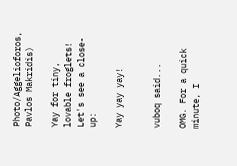Photo/Aggelioforos, Pavlos Makridis)

Yay for tiny, lovable froglets! Let's see a close-up:

Yay yay yay!


vuboq said...

OMG. For a quick minute, I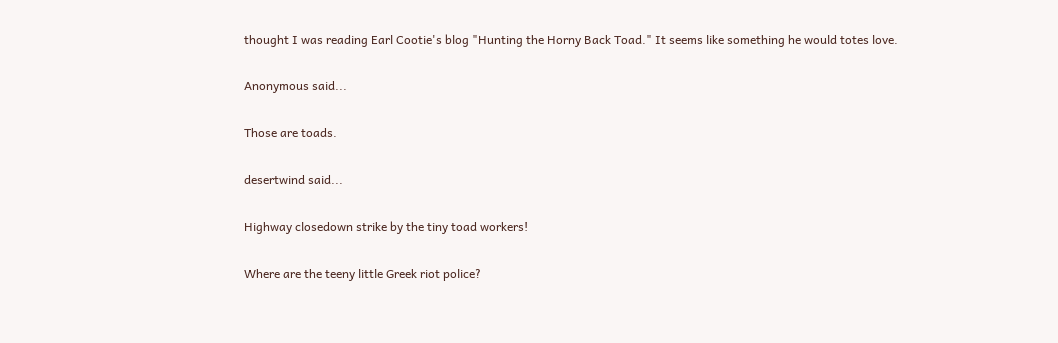thought I was reading Earl Cootie's blog "Hunting the Horny Back Toad." It seems like something he would totes love.

Anonymous said...

Those are toads.

desertwind said...

Highway closedown strike by the tiny toad workers!

Where are the teeny little Greek riot police?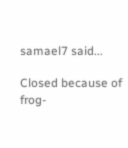samael7 said...

Closed because of frog-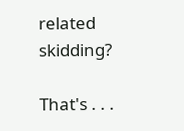related skidding?

That's . . .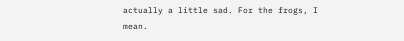actually a little sad. For the frogs, I mean.